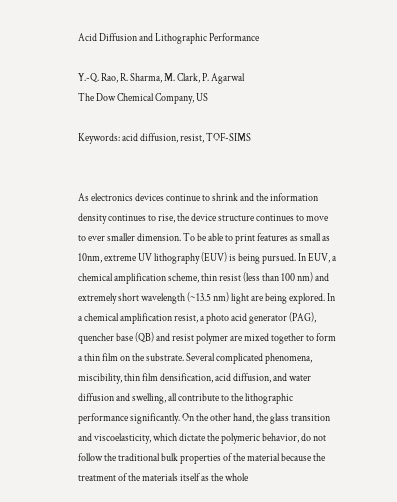Acid Diffusion and Lithographic Performance

Y.-Q. Rao, R. Sharma, M. Clark, P. Agarwal
The Dow Chemical Company, US

Keywords: acid diffusion, resist, TOF-SIMS


As electronics devices continue to shrink and the information density continues to rise, the device structure continues to move to ever smaller dimension. To be able to print features as small as 10nm, extreme UV lithography (EUV) is being pursued. In EUV, a chemical amplification scheme, thin resist (less than 100 nm) and extremely short wavelength (~13.5 nm) light are being explored. In a chemical amplification resist, a photo acid generator (PAG), quencher base (QB) and resist polymer are mixed together to form a thin film on the substrate. Several complicated phenomena, miscibility, thin film densification, acid diffusion, and water diffusion and swelling, all contribute to the lithographic performance significantly. On the other hand, the glass transition and viscoelasticity, which dictate the polymeric behavior, do not follow the traditional bulk properties of the material because the treatment of the materials itself as the whole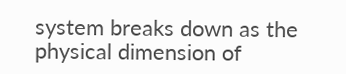system breaks down as the physical dimension of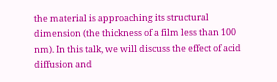the material is approaching its structural dimension (the thickness of a film less than 100 nm). In this talk, we will discuss the effect of acid diffusion and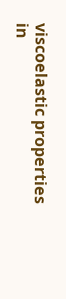viscoelastic properties in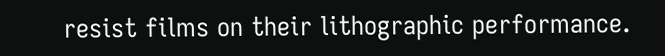resist films on their lithographic performance.